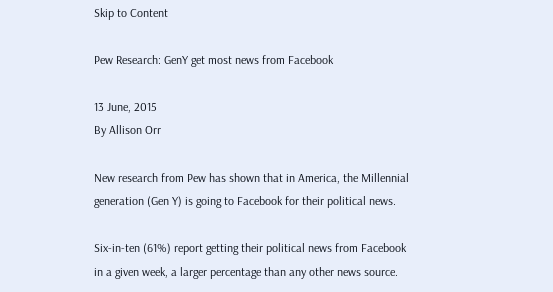Skip to Content

Pew Research: GenY get most news from Facebook

13 June, 2015
By Allison Orr

New research from Pew has shown that in America, the Millennial generation (Gen Y) is going to Facebook for their political news.

Six-in-ten (61%) report getting their political news from Facebook in a given week, a larger percentage than any other news source.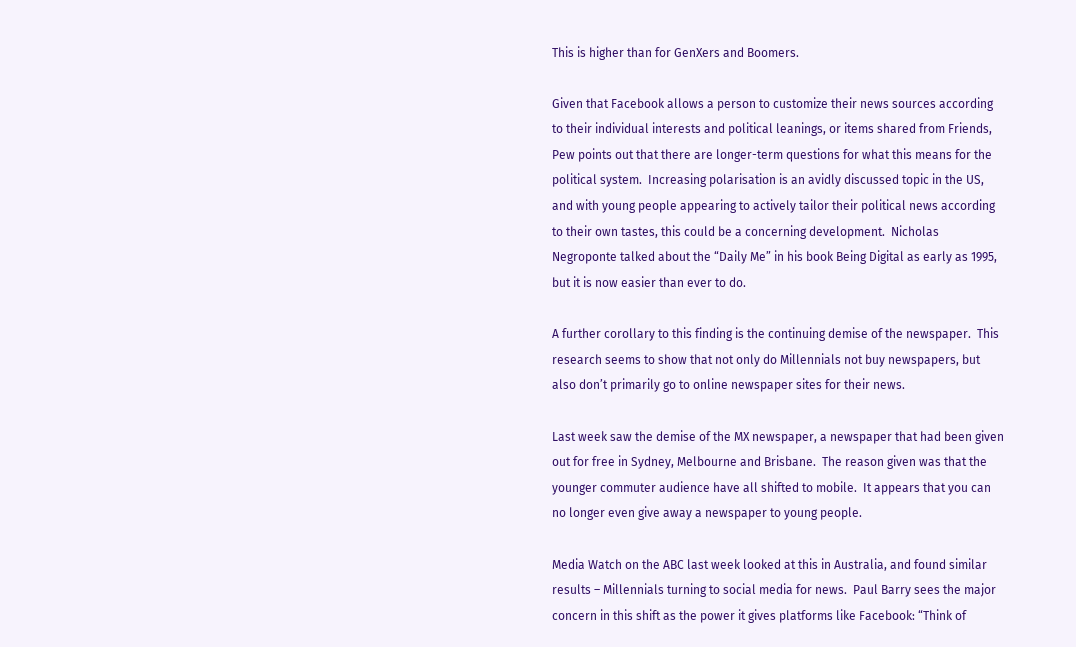This is higher than for GenXers and Boomers.

Given that Facebook allows a person to customize their news sources according to their individual interests and political leanings, or items shared from Friends, Pew points out that there are longer-term questions for what this means for the political system.  Increasing polarisation is an avidly discussed topic in the US, and with young people appearing to actively tailor their political news according to their own tastes, this could be a concerning development.  Nicholas Negroponte talked about the “Daily Me” in his book Being Digital as early as 1995, but it is now easier than ever to do.

A further corollary to this finding is the continuing demise of the newspaper.  This research seems to show that not only do Millennials not buy newspapers, but also don’t primarily go to online newspaper sites for their news.

Last week saw the demise of the MX newspaper, a newspaper that had been given out for free in Sydney, Melbourne and Brisbane.  The reason given was that the younger commuter audience have all shifted to mobile.  It appears that you can no longer even give away a newspaper to young people.

Media Watch on the ABC last week looked at this in Australia, and found similar results – Millennials turning to social media for news.  Paul Barry sees the major concern in this shift as the power it gives platforms like Facebook: “Think of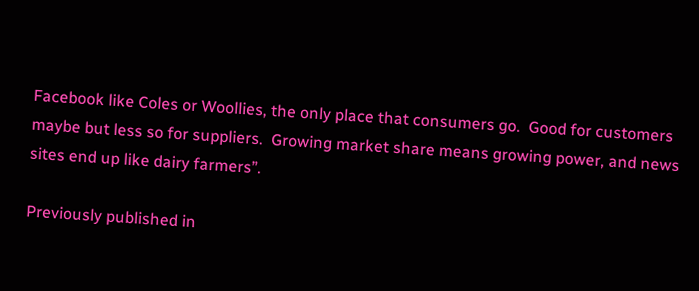Facebook like Coles or Woollies, the only place that consumers go.  Good for customers maybe but less so for suppliers.  Growing market share means growing power, and news sites end up like dairy farmers”.

Previously published in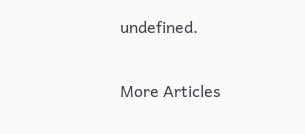undefined.

More Articles